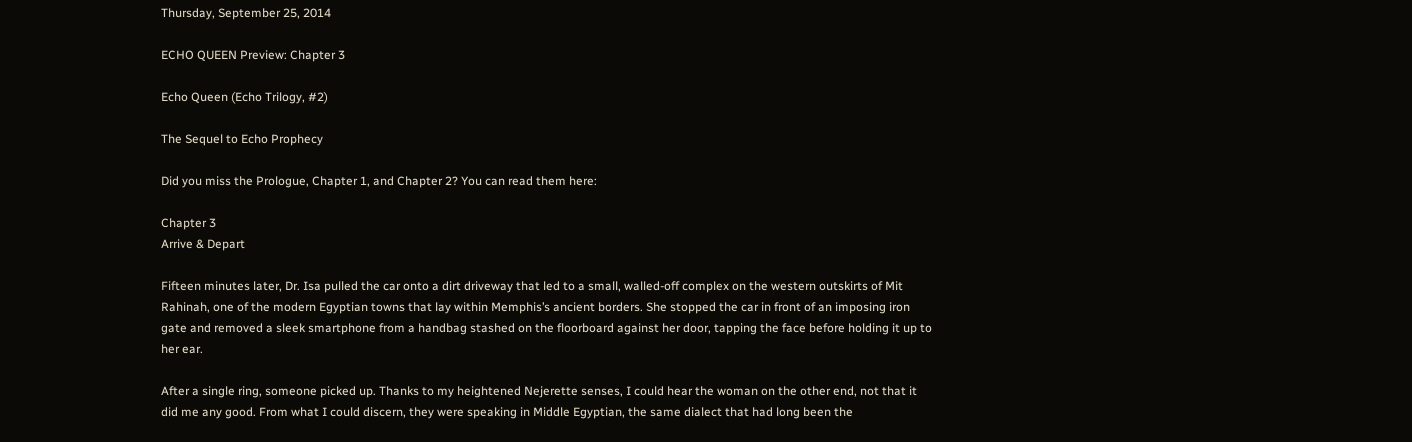Thursday, September 25, 2014

ECHO QUEEN Preview: Chapter 3

Echo Queen (Echo Trilogy, #2)

The Sequel to Echo Prophecy

Did you miss the Prologue, Chapter 1, and Chapter 2? You can read them here:

Chapter 3
Arrive & Depart

Fifteen minutes later, Dr. Isa pulled the car onto a dirt driveway that led to a small, walled-off complex on the western outskirts of Mit Rahinah, one of the modern Egyptian towns that lay within Memphis’s ancient borders. She stopped the car in front of an imposing iron gate and removed a sleek smartphone from a handbag stashed on the floorboard against her door, tapping the face before holding it up to her ear.

After a single ring, someone picked up. Thanks to my heightened Nejerette senses, I could hear the woman on the other end, not that it did me any good. From what I could discern, they were speaking in Middle Egyptian, the same dialect that had long been the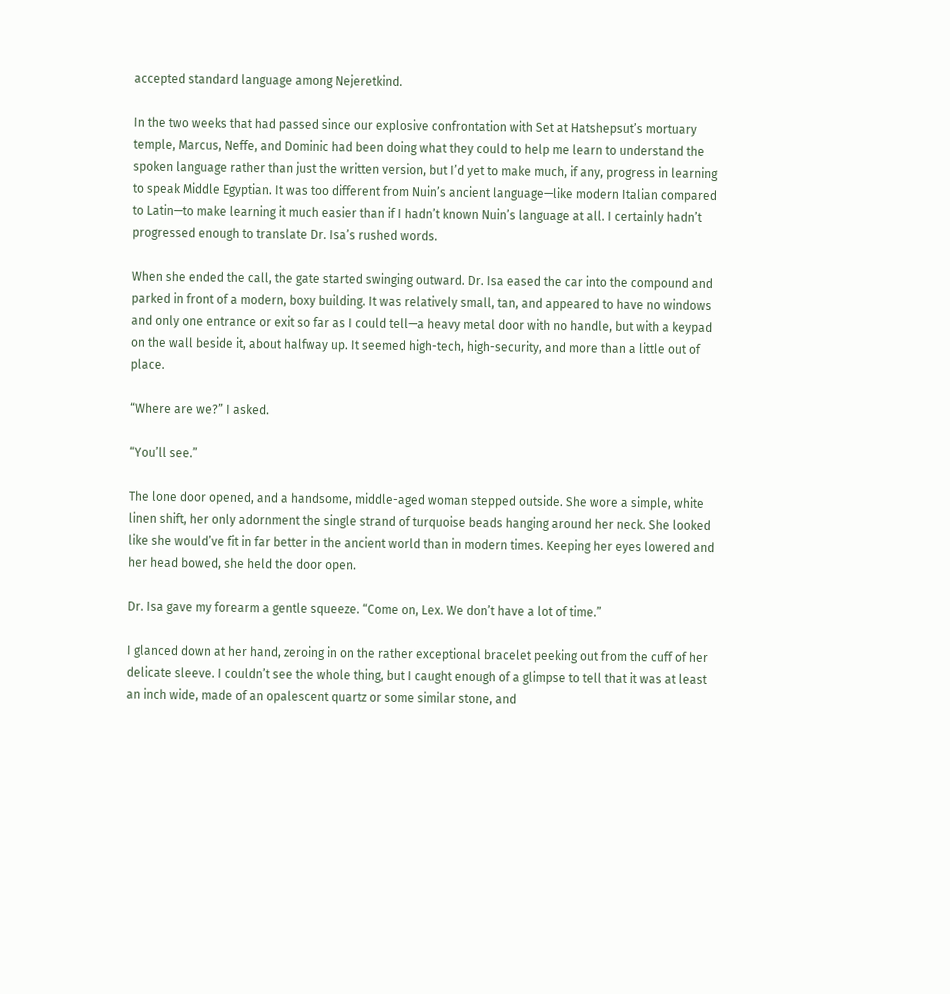accepted standard language among Nejeretkind.

In the two weeks that had passed since our explosive confrontation with Set at Hatshepsut’s mortuary temple, Marcus, Neffe, and Dominic had been doing what they could to help me learn to understand the spoken language rather than just the written version, but I’d yet to make much, if any, progress in learning to speak Middle Egyptian. It was too different from Nuin’s ancient language—like modern Italian compared to Latin—to make learning it much easier than if I hadn’t known Nuin’s language at all. I certainly hadn’t progressed enough to translate Dr. Isa’s rushed words.

When she ended the call, the gate started swinging outward. Dr. Isa eased the car into the compound and parked in front of a modern, boxy building. It was relatively small, tan, and appeared to have no windows and only one entrance or exit so far as I could tell—a heavy metal door with no handle, but with a keypad on the wall beside it, about halfway up. It seemed high-tech, high-security, and more than a little out of place.

“Where are we?” I asked.

“You’ll see.”

The lone door opened, and a handsome, middle-aged woman stepped outside. She wore a simple, white linen shift, her only adornment the single strand of turquoise beads hanging around her neck. She looked like she would’ve fit in far better in the ancient world than in modern times. Keeping her eyes lowered and her head bowed, she held the door open.

Dr. Isa gave my forearm a gentle squeeze. “Come on, Lex. We don’t have a lot of time.”

I glanced down at her hand, zeroing in on the rather exceptional bracelet peeking out from the cuff of her delicate sleeve. I couldn’t see the whole thing, but I caught enough of a glimpse to tell that it was at least an inch wide, made of an opalescent quartz or some similar stone, and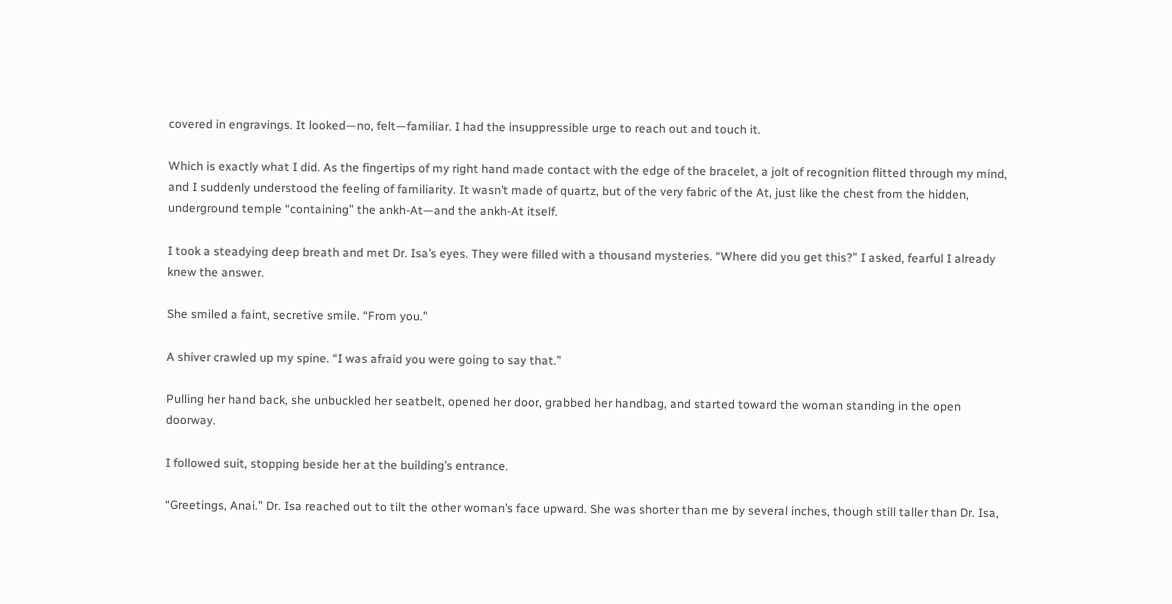covered in engravings. It looked—no, felt—familiar. I had the insuppressible urge to reach out and touch it.

Which is exactly what I did. As the fingertips of my right hand made contact with the edge of the bracelet, a jolt of recognition flitted through my mind, and I suddenly understood the feeling of familiarity. It wasn’t made of quartz, but of the very fabric of the At, just like the chest from the hidden, underground temple “containing” the ankh-At—and the ankh-At itself.

I took a steadying deep breath and met Dr. Isa’s eyes. They were filled with a thousand mysteries. “Where did you get this?” I asked, fearful I already knew the answer.

She smiled a faint, secretive smile. “From you.”

A shiver crawled up my spine. “I was afraid you were going to say that.”

Pulling her hand back, she unbuckled her seatbelt, opened her door, grabbed her handbag, and started toward the woman standing in the open doorway.

I followed suit, stopping beside her at the building’s entrance.

“Greetings, Anai.” Dr. Isa reached out to tilt the other woman’s face upward. She was shorter than me by several inches, though still taller than Dr. Isa,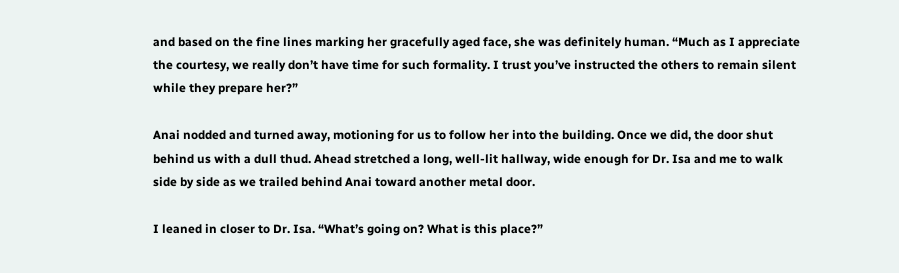and based on the fine lines marking her gracefully aged face, she was definitely human. “Much as I appreciate the courtesy, we really don’t have time for such formality. I trust you’ve instructed the others to remain silent while they prepare her?”

Anai nodded and turned away, motioning for us to follow her into the building. Once we did, the door shut behind us with a dull thud. Ahead stretched a long, well-lit hallway, wide enough for Dr. Isa and me to walk side by side as we trailed behind Anai toward another metal door.

I leaned in closer to Dr. Isa. “What’s going on? What is this place?”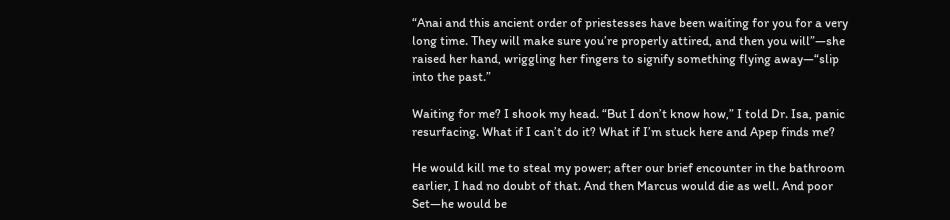“Anai and this ancient order of priestesses have been waiting for you for a very long time. They will make sure you’re properly attired, and then you will”—she raised her hand, wriggling her fingers to signify something flying away—“slip into the past.”

Waiting for me? I shook my head. “But I don’t know how,” I told Dr. Isa, panic resurfacing. What if I can’t do it? What if I’m stuck here and Apep finds me?

He would kill me to steal my power; after our brief encounter in the bathroom earlier, I had no doubt of that. And then Marcus would die as well. And poor Set—he would be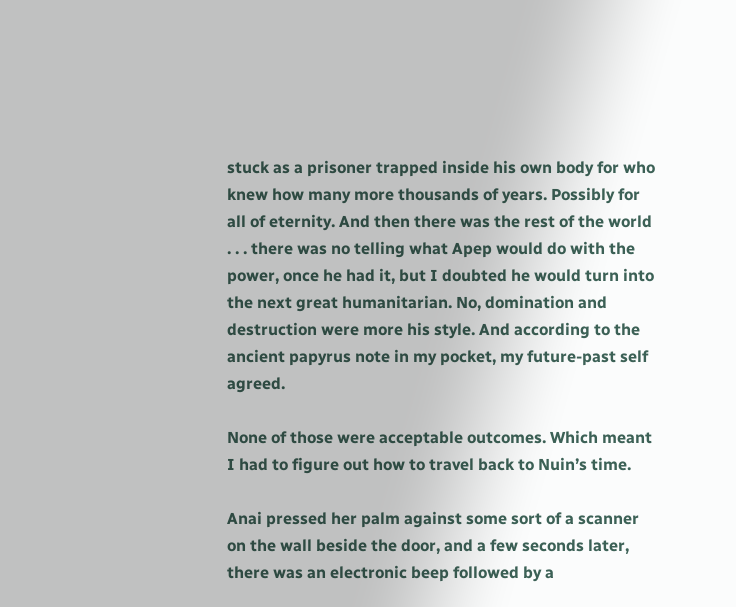stuck as a prisoner trapped inside his own body for who knew how many more thousands of years. Possibly for all of eternity. And then there was the rest of the world . . . there was no telling what Apep would do with the power, once he had it, but I doubted he would turn into the next great humanitarian. No, domination and destruction were more his style. And according to the ancient papyrus note in my pocket, my future-past self agreed.

None of those were acceptable outcomes. Which meant I had to figure out how to travel back to Nuin’s time.

Anai pressed her palm against some sort of a scanner on the wall beside the door, and a few seconds later, there was an electronic beep followed by a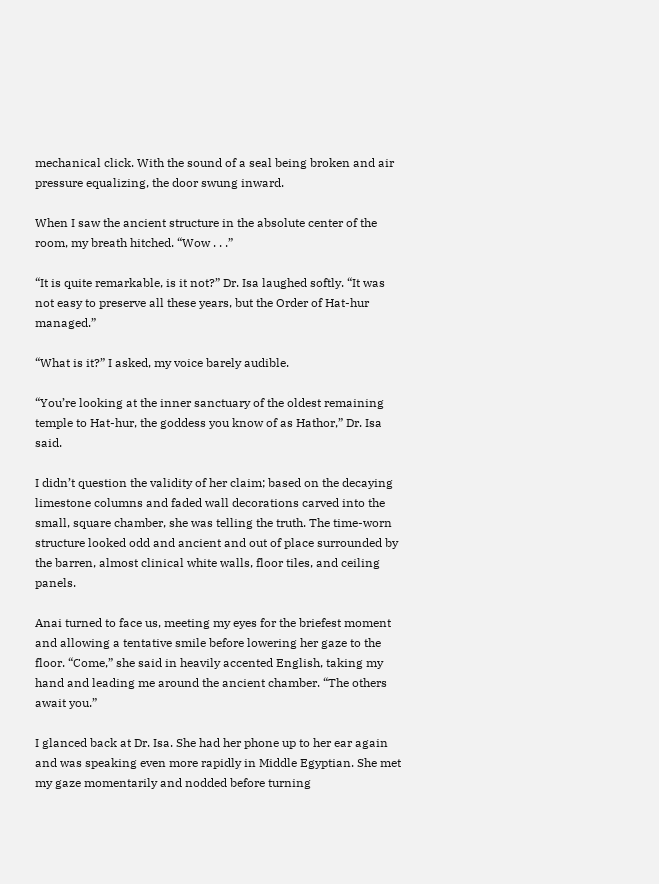mechanical click. With the sound of a seal being broken and air pressure equalizing, the door swung inward.

When I saw the ancient structure in the absolute center of the room, my breath hitched. “Wow . . .”

“It is quite remarkable, is it not?” Dr. Isa laughed softly. “It was not easy to preserve all these years, but the Order of Hat-hur managed.”

“What is it?” I asked, my voice barely audible.

“You’re looking at the inner sanctuary of the oldest remaining temple to Hat-hur, the goddess you know of as Hathor,” Dr. Isa said.

I didn’t question the validity of her claim; based on the decaying limestone columns and faded wall decorations carved into the small, square chamber, she was telling the truth. The time-worn structure looked odd and ancient and out of place surrounded by the barren, almost clinical white walls, floor tiles, and ceiling panels.

Anai turned to face us, meeting my eyes for the briefest moment and allowing a tentative smile before lowering her gaze to the floor. “Come,” she said in heavily accented English, taking my hand and leading me around the ancient chamber. “The others await you.”

I glanced back at Dr. Isa. She had her phone up to her ear again and was speaking even more rapidly in Middle Egyptian. She met my gaze momentarily and nodded before turning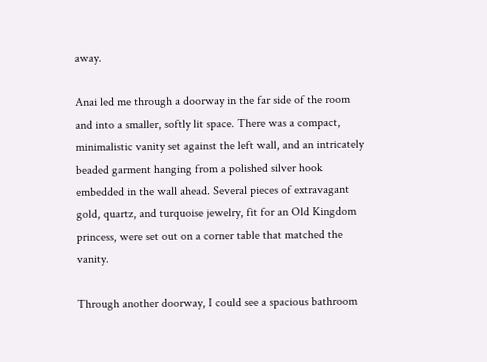away.

Anai led me through a doorway in the far side of the room and into a smaller, softly lit space. There was a compact, minimalistic vanity set against the left wall, and an intricately beaded garment hanging from a polished silver hook embedded in the wall ahead. Several pieces of extravagant gold, quartz, and turquoise jewelry, fit for an Old Kingdom princess, were set out on a corner table that matched the vanity.

Through another doorway, I could see a spacious bathroom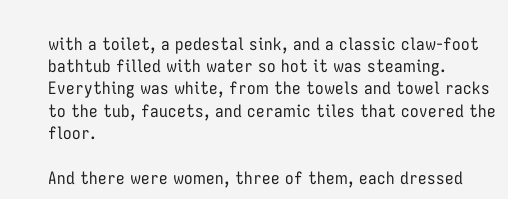with a toilet, a pedestal sink, and a classic claw-foot bathtub filled with water so hot it was steaming. Everything was white, from the towels and towel racks to the tub, faucets, and ceramic tiles that covered the floor.

And there were women, three of them, each dressed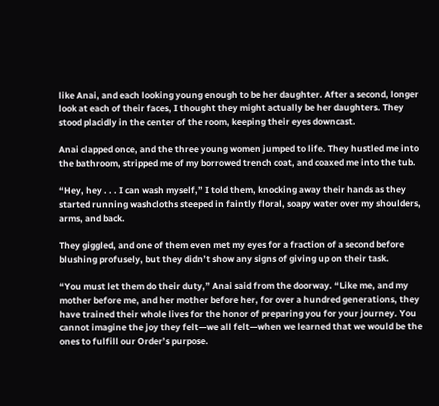like Anai, and each looking young enough to be her daughter. After a second, longer look at each of their faces, I thought they might actually be her daughters. They stood placidly in the center of the room, keeping their eyes downcast.

Anai clapped once, and the three young women jumped to life. They hustled me into the bathroom, stripped me of my borrowed trench coat, and coaxed me into the tub.

“Hey, hey . . . I can wash myself,” I told them, knocking away their hands as they started running washcloths steeped in faintly floral, soapy water over my shoulders, arms, and back.

They giggled, and one of them even met my eyes for a fraction of a second before blushing profusely, but they didn’t show any signs of giving up on their task.

“You must let them do their duty,” Anai said from the doorway. “Like me, and my mother before me, and her mother before her, for over a hundred generations, they have trained their whole lives for the honor of preparing you for your journey. You cannot imagine the joy they felt—we all felt—when we learned that we would be the ones to fulfill our Order’s purpose.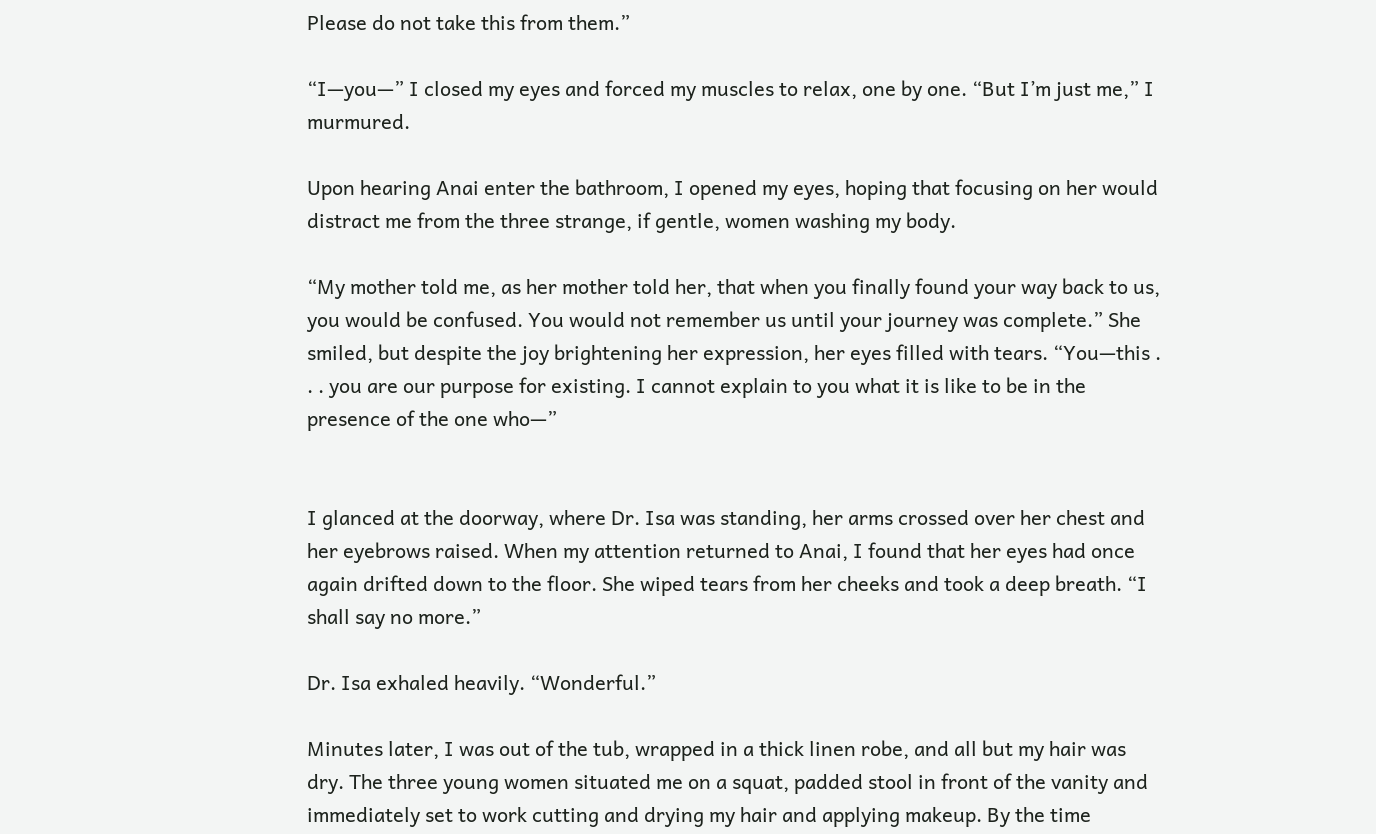Please do not take this from them.”

“I—you—” I closed my eyes and forced my muscles to relax, one by one. “But I’m just me,” I murmured.

Upon hearing Anai enter the bathroom, I opened my eyes, hoping that focusing on her would distract me from the three strange, if gentle, women washing my body.

“My mother told me, as her mother told her, that when you finally found your way back to us, you would be confused. You would not remember us until your journey was complete.” She smiled, but despite the joy brightening her expression, her eyes filled with tears. “You—this . . . you are our purpose for existing. I cannot explain to you what it is like to be in the presence of the one who—”


I glanced at the doorway, where Dr. Isa was standing, her arms crossed over her chest and her eyebrows raised. When my attention returned to Anai, I found that her eyes had once again drifted down to the floor. She wiped tears from her cheeks and took a deep breath. “I shall say no more.”

Dr. Isa exhaled heavily. “Wonderful.”

Minutes later, I was out of the tub, wrapped in a thick linen robe, and all but my hair was dry. The three young women situated me on a squat, padded stool in front of the vanity and immediately set to work cutting and drying my hair and applying makeup. By the time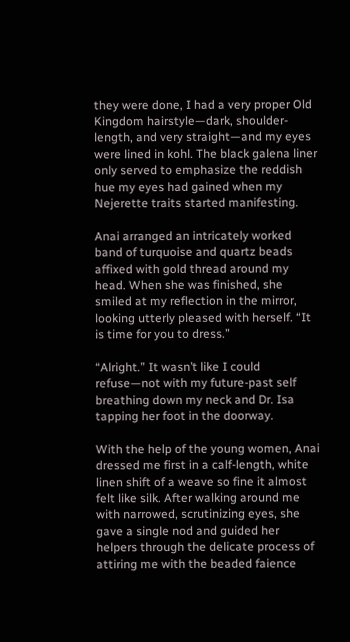they were done, I had a very proper Old Kingdom hairstyle—dark, shoulder-length, and very straight—and my eyes were lined in kohl. The black galena liner only served to emphasize the reddish hue my eyes had gained when my Nejerette traits started manifesting.

Anai arranged an intricately worked band of turquoise and quartz beads affixed with gold thread around my head. When she was finished, she smiled at my reflection in the mirror, looking utterly pleased with herself. “It is time for you to dress.”

“Alright.” It wasn’t like I could refuse—not with my future-past self breathing down my neck and Dr. Isa tapping her foot in the doorway.

With the help of the young women, Anai dressed me first in a calf-length, white linen shift of a weave so fine it almost felt like silk. After walking around me with narrowed, scrutinizing eyes, she gave a single nod and guided her helpers through the delicate process of attiring me with the beaded faience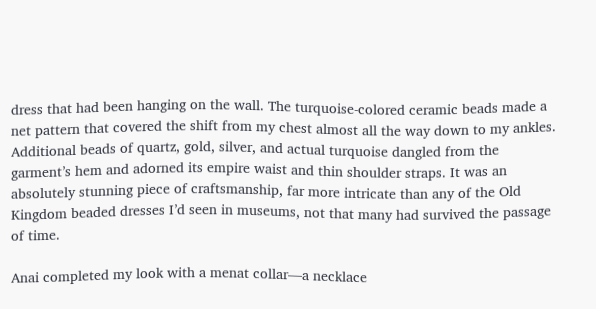dress that had been hanging on the wall. The turquoise-colored ceramic beads made a net pattern that covered the shift from my chest almost all the way down to my ankles. Additional beads of quartz, gold, silver, and actual turquoise dangled from the garment’s hem and adorned its empire waist and thin shoulder straps. It was an absolutely stunning piece of craftsmanship, far more intricate than any of the Old Kingdom beaded dresses I’d seen in museums, not that many had survived the passage of time.

Anai completed my look with a menat collar—a necklace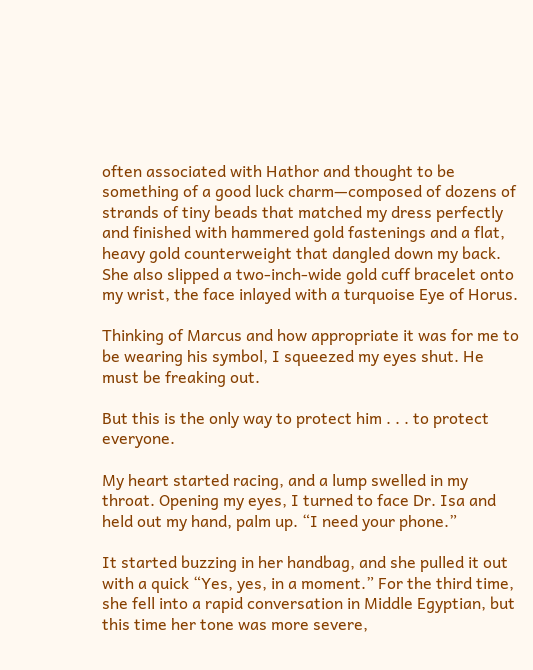often associated with Hathor and thought to be something of a good luck charm—composed of dozens of strands of tiny beads that matched my dress perfectly and finished with hammered gold fastenings and a flat, heavy gold counterweight that dangled down my back. She also slipped a two-inch-wide gold cuff bracelet onto my wrist, the face inlayed with a turquoise Eye of Horus.

Thinking of Marcus and how appropriate it was for me to be wearing his symbol, I squeezed my eyes shut. He must be freaking out.

But this is the only way to protect him . . . to protect everyone.

My heart started racing, and a lump swelled in my throat. Opening my eyes, I turned to face Dr. Isa and held out my hand, palm up. “I need your phone.”

It started buzzing in her handbag, and she pulled it out with a quick “Yes, yes, in a moment.” For the third time, she fell into a rapid conversation in Middle Egyptian, but this time her tone was more severe,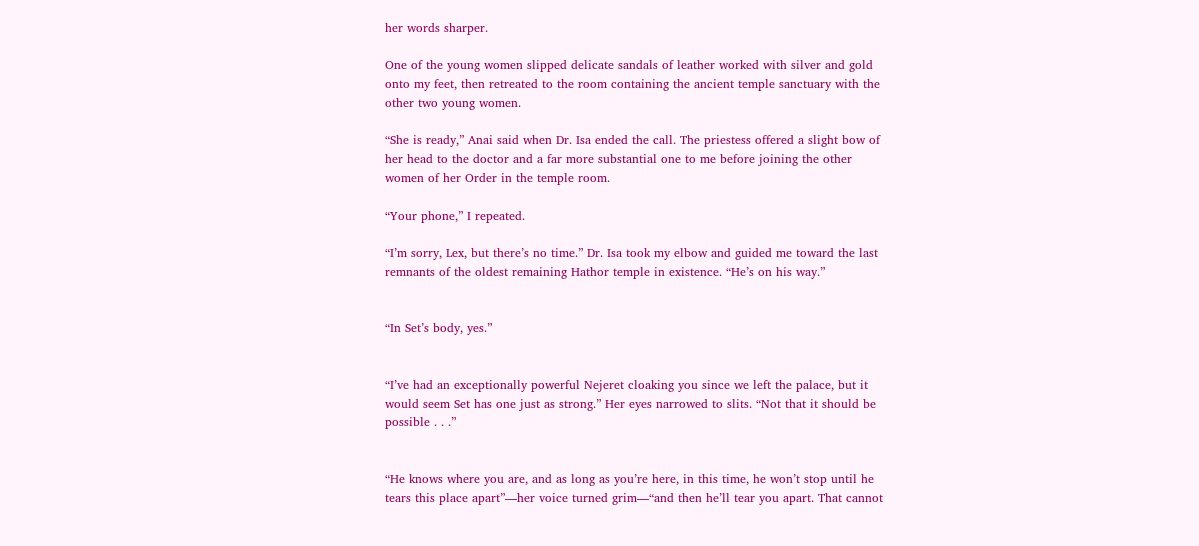her words sharper.

One of the young women slipped delicate sandals of leather worked with silver and gold onto my feet, then retreated to the room containing the ancient temple sanctuary with the other two young women.

“She is ready,” Anai said when Dr. Isa ended the call. The priestess offered a slight bow of her head to the doctor and a far more substantial one to me before joining the other women of her Order in the temple room.

“Your phone,” I repeated.

“I’m sorry, Lex, but there’s no time.” Dr. Isa took my elbow and guided me toward the last remnants of the oldest remaining Hathor temple in existence. “He’s on his way.”


“In Set’s body, yes.”


“I’ve had an exceptionally powerful Nejeret cloaking you since we left the palace, but it would seem Set has one just as strong.” Her eyes narrowed to slits. “Not that it should be possible . . .”


“He knows where you are, and as long as you’re here, in this time, he won’t stop until he tears this place apart”—her voice turned grim—“and then he’ll tear you apart. That cannot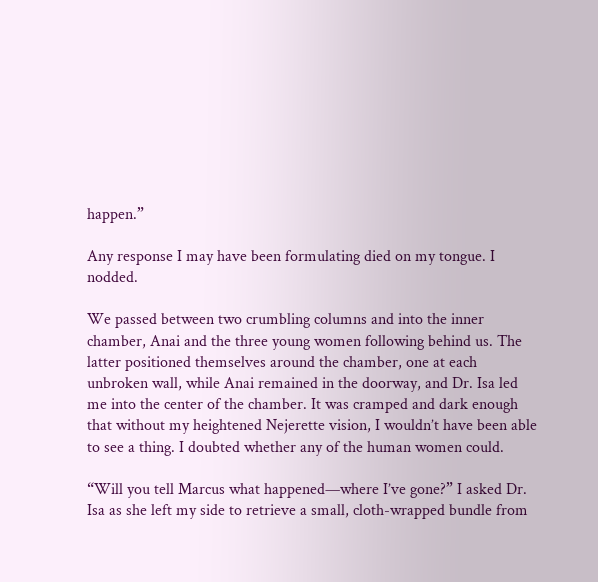happen.”

Any response I may have been formulating died on my tongue. I nodded.

We passed between two crumbling columns and into the inner chamber, Anai and the three young women following behind us. The latter positioned themselves around the chamber, one at each unbroken wall, while Anai remained in the doorway, and Dr. Isa led me into the center of the chamber. It was cramped and dark enough that without my heightened Nejerette vision, I wouldn’t have been able to see a thing. I doubted whether any of the human women could.

“Will you tell Marcus what happened—where I’ve gone?” I asked Dr. Isa as she left my side to retrieve a small, cloth-wrapped bundle from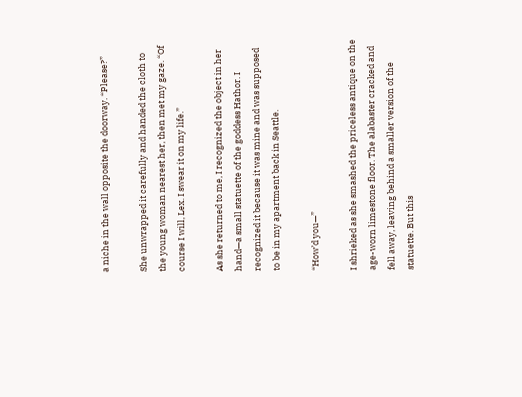a niche in the wall opposite the doorway. “Please?”

She unwrapped it carefully and handed the cloth to the young woman nearest her, then met my gaze. “Of course I will, Lex. I swear it on my life.”

As she returned to me, I recognized the object in her hand—a small statuette of the goddess Hathor. I recognized it because it was mine and was supposed to be in my apartment back in Seattle.

“How’d you—”

I shrieked as she smashed the priceless antique on the age-worn limestone floor. The alabaster cracked and fell away, leaving behind a smaller version of the statuette. But this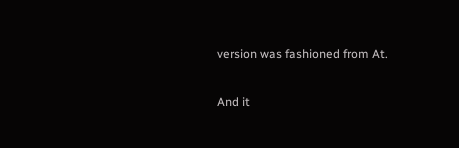version was fashioned from At.

And it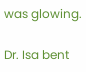was glowing.

Dr. Isa bent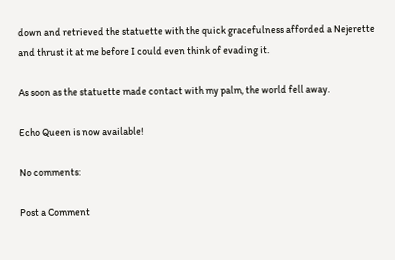down and retrieved the statuette with the quick gracefulness afforded a Nejerette and thrust it at me before I could even think of evading it.

As soon as the statuette made contact with my palm, the world fell away.

Echo Queen is now available!

No comments:

Post a Comment